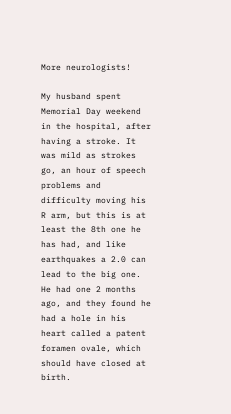More neurologists!

My husband spent Memorial Day weekend in the hospital, after having a stroke. It was mild as strokes go, an hour of speech problems and difficulty moving his R arm, but this is at least the 8th one he has had, and like earthquakes a 2.0 can lead to the big one. He had one 2 months ago, and they found he had a hole in his heart called a patent foramen ovale, which should have closed at birth.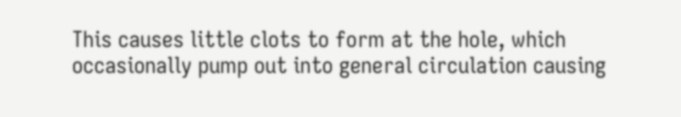This causes little clots to form at the hole, which occasionally pump out into general circulation causing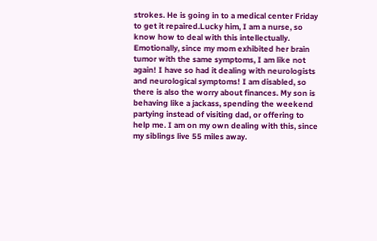strokes. He is going in to a medical center Friday to get it repaired.Lucky him, I am a nurse, so know how to deal with this intellectually. Emotionally, since my mom exhibited her brain tumor with the same symptoms, I am like not again! I have so had it dealing with neurologists and neurological symptoms! I am disabled, so there is also the worry about finances. My son is behaving like a jackass, spending the weekend partying instead of visiting dad, or offering to help me. I am on my own dealing with this, since my siblings live 55 miles away.